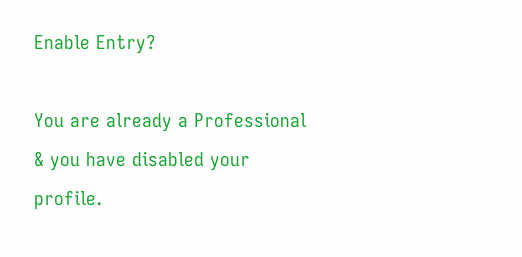Enable Entry?

You are already a Professional & you have disabled your profile.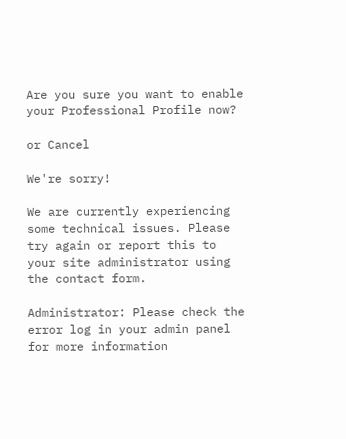Are you sure you want to enable your Professional Profile now?

or Cancel

We're sorry!

We are currently experiencing some technical issues. Please try again or report this to your site administrator using the contact form.

Administrator: Please check the error log in your admin panel for more information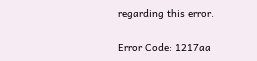regarding this error.

Error Code: 1217aa